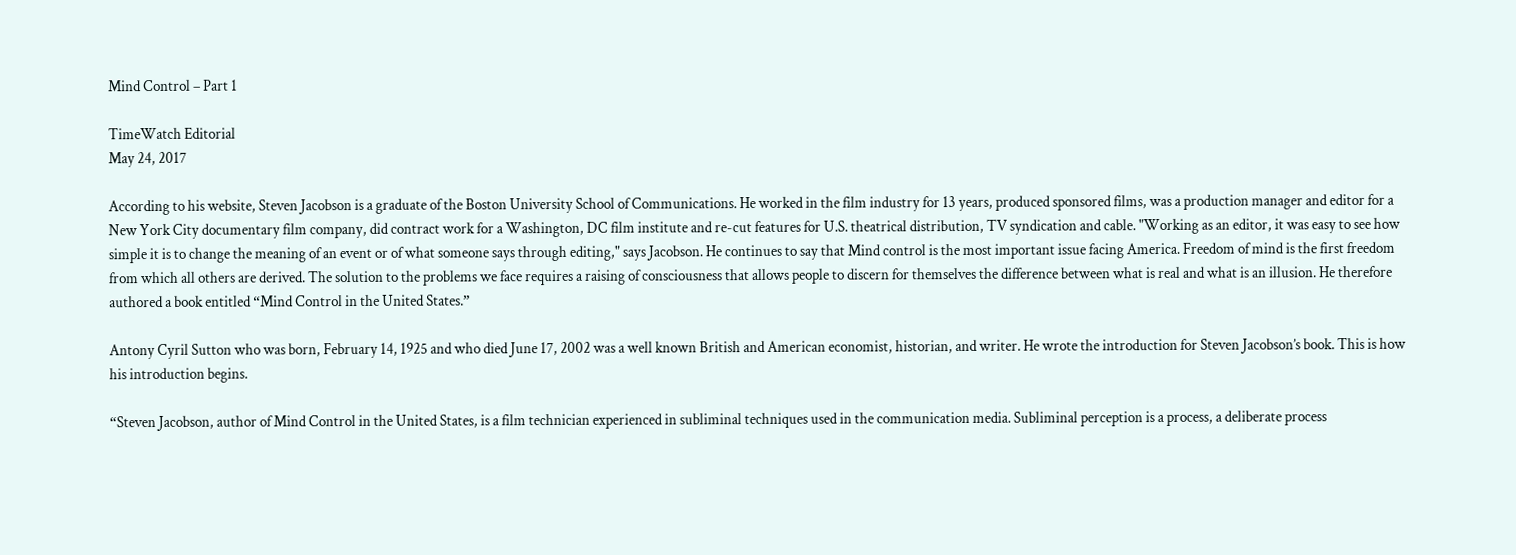Mind Control – Part 1

TimeWatch Editorial
May 24, 2017

According to his website, Steven Jacobson is a graduate of the Boston University School of Communications. He worked in the film industry for 13 years, produced sponsored films, was a production manager and editor for a New York City documentary film company, did contract work for a Washington, DC film institute and re-cut features for U.S. theatrical distribution, TV syndication and cable. "Working as an editor, it was easy to see how simple it is to change the meaning of an event or of what someone says through editing," says Jacobson. He continues to say that Mind control is the most important issue facing America. Freedom of mind is the first freedom from which all others are derived. The solution to the problems we face requires a raising of consciousness that allows people to discern for themselves the difference between what is real and what is an illusion. He therefore authored a book entitled “Mind Control in the United States.”

Antony Cyril Sutton who was born, February 14, 1925 and who died June 17, 2002 was a well known British and American economist, historian, and writer. He wrote the introduction for Steven Jacobson’s book. This is how his introduction begins.

“Steven Jacobson, author of Mind Control in the United States, is a film technician experienced in subliminal techniques used in the communication media. Subliminal perception is a process, a deliberate process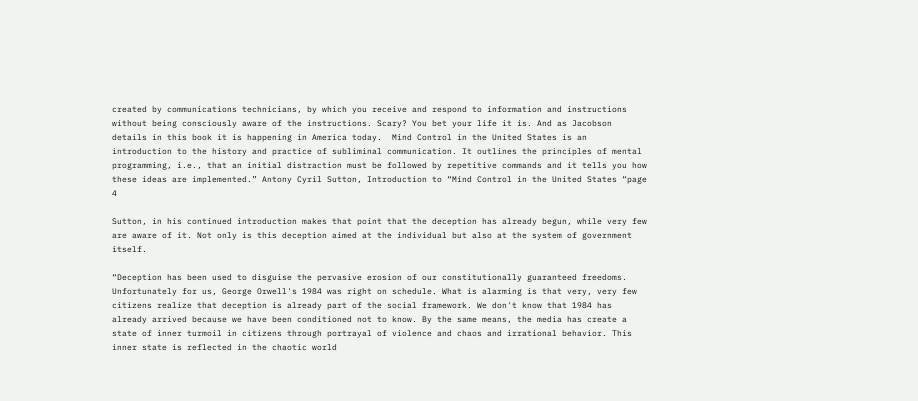created by communications technicians, by which you receive and respond to information and instructions without being consciously aware of the instructions. Scary? You bet your life it is. And as Jacobson details in this book it is happening in America today.  Mind Control in the United States is an introduction to the history and practice of subliminal communication. It outlines the principles of mental programming, i.e., that an initial distraction must be followed by repetitive commands and it tells you how these ideas are implemented.” Antony Cyril Sutton, Introduction to “Mind Control in the United States “page 4

Sutton, in his continued introduction makes that point that the deception has already begun, while very few are aware of it. Not only is this deception aimed at the individual but also at the system of government itself.

“Deception has been used to disguise the pervasive erosion of our constitutionally guaranteed freedoms. Unfortunately for us, George Orwell's 1984 was right on schedule. What is alarming is that very, very few citizens realize that deception is already part of the social framework. We don't know that 1984 has already arrived because we have been conditioned not to know. By the same means, the media has create a state of inner turmoil in citizens through portrayal of violence and chaos and irrational behavior. This inner state is reflected in the chaotic world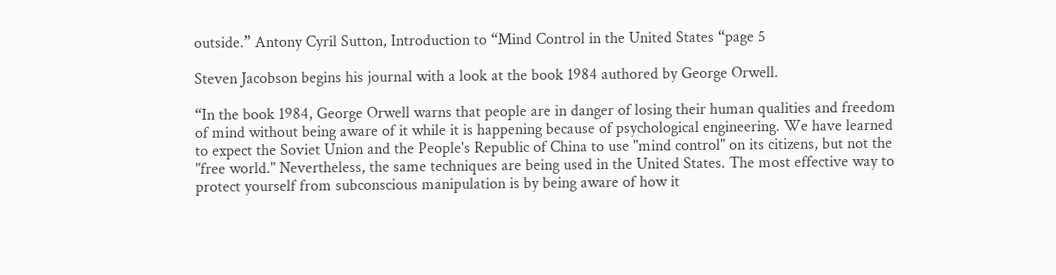outside.” Antony Cyril Sutton, Introduction to “Mind Control in the United States “page 5

Steven Jacobson begins his journal with a look at the book 1984 authored by George Orwell.

“In the book 1984, George Orwell warns that people are in danger of losing their human qualities and freedom of mind without being aware of it while it is happening because of psychological engineering. We have learned to expect the Soviet Union and the People's Republic of China to use "mind control" on its citizens, but not the "free world." Nevertheless, the same techniques are being used in the United States. The most effective way to protect yourself from subconscious manipulation is by being aware of how it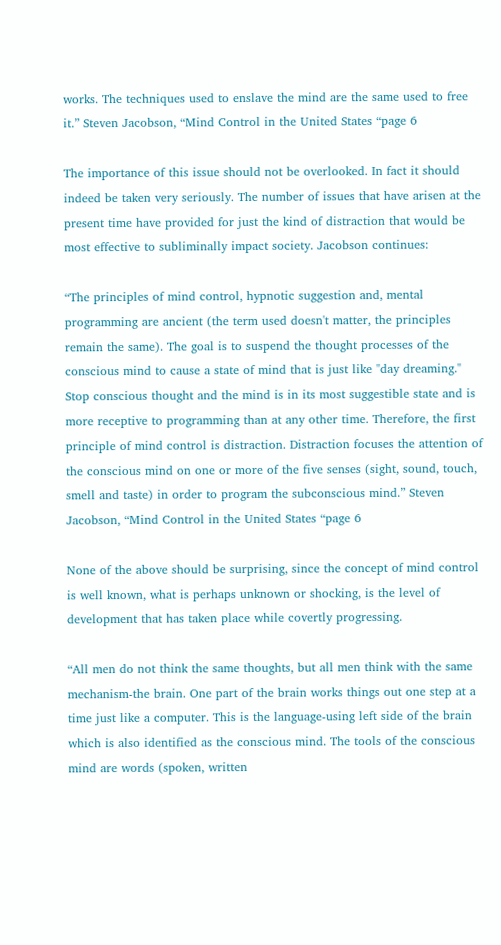works. The techniques used to enslave the mind are the same used to free it.” Steven Jacobson, “Mind Control in the United States “page 6

The importance of this issue should not be overlooked. In fact it should indeed be taken very seriously. The number of issues that have arisen at the present time have provided for just the kind of distraction that would be most effective to subliminally impact society. Jacobson continues:

“The principles of mind control, hypnotic suggestion and, mental programming are ancient (the term used doesn't matter, the principles remain the same). The goal is to suspend the thought processes of the conscious mind to cause a state of mind that is just like "day dreaming." Stop conscious thought and the mind is in its most suggestible state and is more receptive to programming than at any other time. Therefore, the first principle of mind control is distraction. Distraction focuses the attention of the conscious mind on one or more of the five senses (sight, sound, touch, smell and taste) in order to program the subconscious mind.” Steven Jacobson, “Mind Control in the United States “page 6

None of the above should be surprising, since the concept of mind control is well known, what is perhaps unknown or shocking, is the level of development that has taken place while covertly progressing.

“All men do not think the same thoughts, but all men think with the same mechanism-the brain. One part of the brain works things out one step at a time just like a computer. This is the language-using left side of the brain which is also identified as the conscious mind. The tools of the conscious mind are words (spoken, written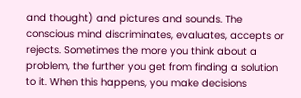and thought) and pictures and sounds. The conscious mind discriminates, evaluates, accepts or rejects. Sometimes the more you think about a problem, the further you get from finding a solution to it. When this happens, you make decisions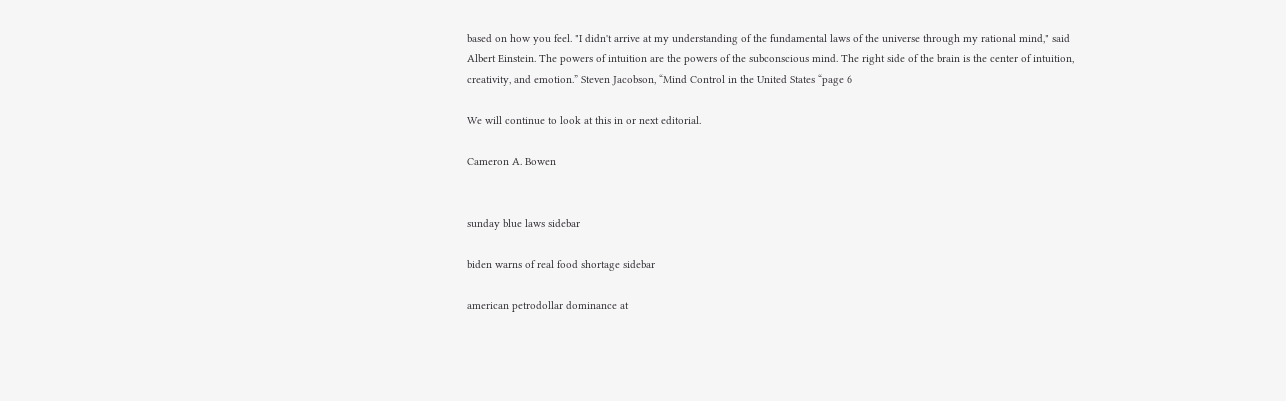based on how you feel. "I didn't arrive at my understanding of the fundamental laws of the universe through my rational mind," said Albert Einstein. The powers of intuition are the powers of the subconscious mind. The right side of the brain is the center of intuition, creativity, and emotion.” Steven Jacobson, “Mind Control in the United States “page 6

We will continue to look at this in or next editorial.

Cameron A. Bowen


sunday blue laws sidebar

biden warns of real food shortage sidebar

american petrodollar dominance at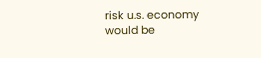risk u.s. economy would be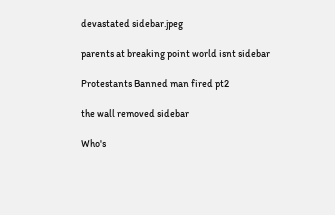devastated sidebar.jpeg

parents at breaking point world isnt sidebar

Protestants Banned man fired pt2

the wall removed sidebar

Who's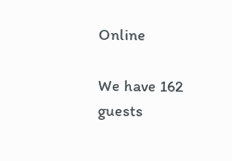Online

We have 162 guests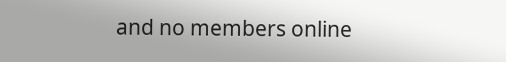and no members online